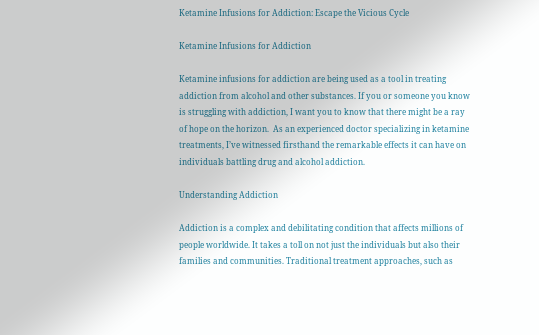Ketamine Infusions for Addiction: Escape the Vicious Cycle

Ketamine Infusions for Addiction

Ketamine infusions for addiction are being used as a tool in treating addiction from alcohol and other substances. If you or someone you know is struggling with addiction, I want you to know that there might be a ray of hope on the horizon.  As an experienced doctor specializing in ketamine treatments, I’ve witnessed firsthand the remarkable effects it can have on individuals battling drug and alcohol addiction.

Understanding Addiction

Addiction is a complex and debilitating condition that affects millions of people worldwide. It takes a toll on not just the individuals but also their families and communities. Traditional treatment approaches, such as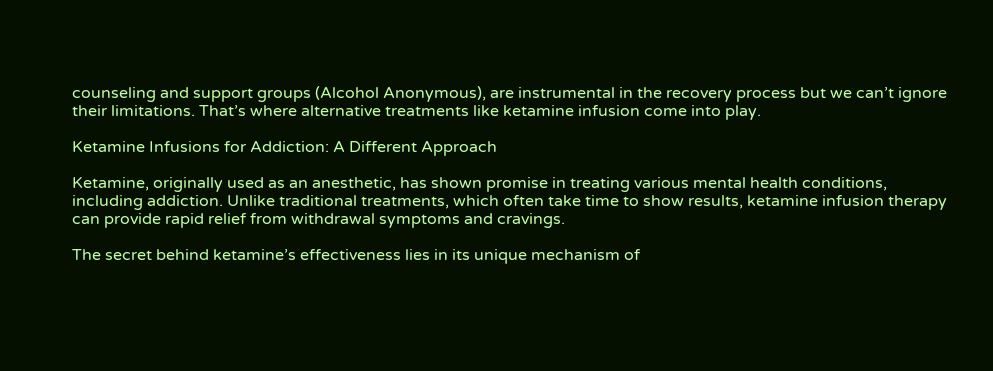counseling and support groups (Alcohol Anonymous), are instrumental in the recovery process but we can’t ignore their limitations. That’s where alternative treatments like ketamine infusion come into play.

Ketamine Infusions for Addiction: A Different Approach

Ketamine, originally used as an anesthetic, has shown promise in treating various mental health conditions, including addiction. Unlike traditional treatments, which often take time to show results, ketamine infusion therapy can provide rapid relief from withdrawal symptoms and cravings.

The secret behind ketamine’s effectiveness lies in its unique mechanism of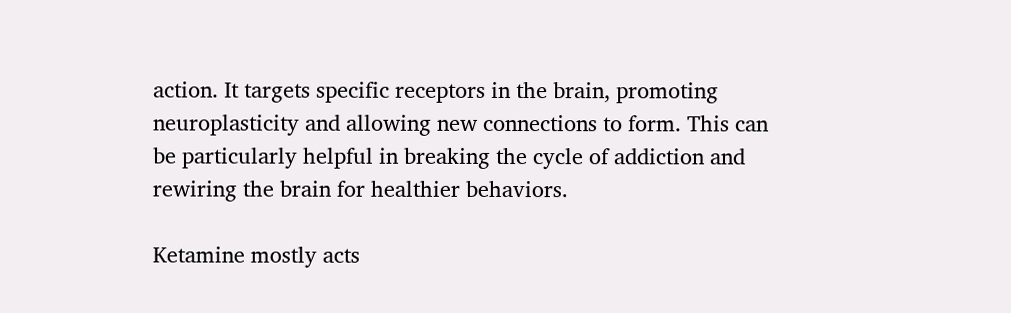action. It targets specific receptors in the brain, promoting neuroplasticity and allowing new connections to form. This can be particularly helpful in breaking the cycle of addiction and rewiring the brain for healthier behaviors.

Ketamine mostly acts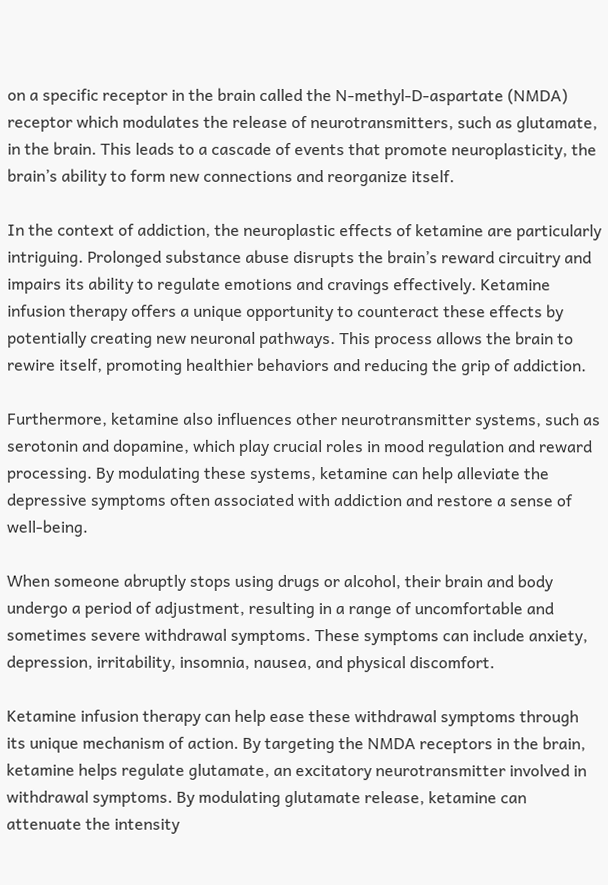on a specific receptor in the brain called the N-methyl-D-aspartate (NMDA) receptor which modulates the release of neurotransmitters, such as glutamate, in the brain. This leads to a cascade of events that promote neuroplasticity, the brain’s ability to form new connections and reorganize itself.

In the context of addiction, the neuroplastic effects of ketamine are particularly intriguing. Prolonged substance abuse disrupts the brain’s reward circuitry and impairs its ability to regulate emotions and cravings effectively. Ketamine infusion therapy offers a unique opportunity to counteract these effects by potentially creating new neuronal pathways. This process allows the brain to rewire itself, promoting healthier behaviors and reducing the grip of addiction.

Furthermore, ketamine also influences other neurotransmitter systems, such as serotonin and dopamine, which play crucial roles in mood regulation and reward processing. By modulating these systems, ketamine can help alleviate the depressive symptoms often associated with addiction and restore a sense of well-being.

When someone abruptly stops using drugs or alcohol, their brain and body undergo a period of adjustment, resulting in a range of uncomfortable and sometimes severe withdrawal symptoms. These symptoms can include anxiety, depression, irritability, insomnia, nausea, and physical discomfort.

Ketamine infusion therapy can help ease these withdrawal symptoms through its unique mechanism of action. By targeting the NMDA receptors in the brain, ketamine helps regulate glutamate, an excitatory neurotransmitter involved in withdrawal symptoms. By modulating glutamate release, ketamine can attenuate the intensity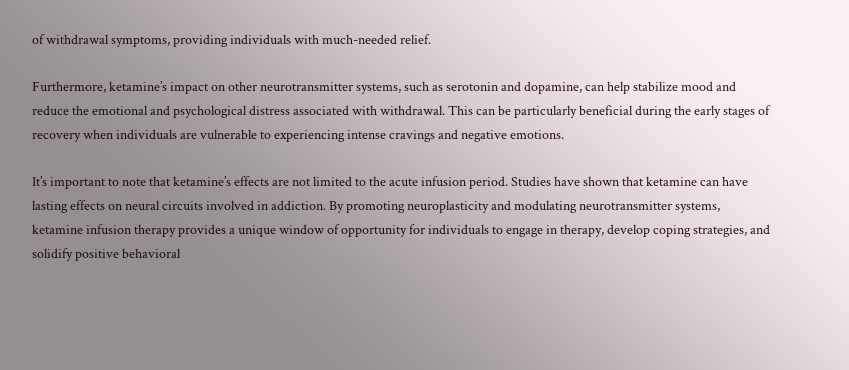of withdrawal symptoms, providing individuals with much-needed relief.

Furthermore, ketamine’s impact on other neurotransmitter systems, such as serotonin and dopamine, can help stabilize mood and reduce the emotional and psychological distress associated with withdrawal. This can be particularly beneficial during the early stages of recovery when individuals are vulnerable to experiencing intense cravings and negative emotions.

It’s important to note that ketamine’s effects are not limited to the acute infusion period. Studies have shown that ketamine can have lasting effects on neural circuits involved in addiction. By promoting neuroplasticity and modulating neurotransmitter systems, ketamine infusion therapy provides a unique window of opportunity for individuals to engage in therapy, develop coping strategies, and solidify positive behavioral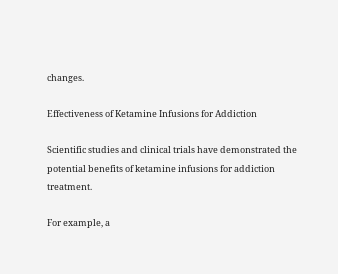changes.

Effectiveness of Ketamine Infusions for Addiction

Scientific studies and clinical trials have demonstrated the potential benefits of ketamine infusions for addiction treatment.

For example, a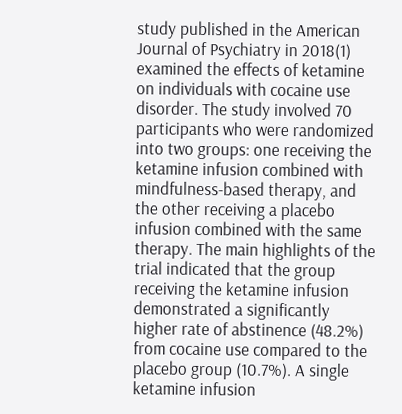study published in the American Journal of Psychiatry in 2018(1) examined the effects of ketamine on individuals with cocaine use disorder. The study involved 70 participants who were randomized into two groups: one receiving the ketamine infusion combined with mindfulness-based therapy, and the other receiving a placebo infusion combined with the same therapy. The main highlights of the trial indicated that the group receiving the ketamine infusion demonstrated a significantly higher rate of abstinence (48.2%) from cocaine use compared to the placebo group (10.7%). A single ketamine infusion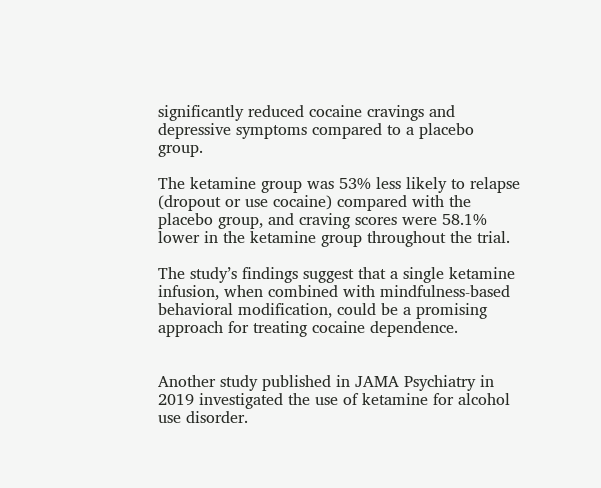significantly reduced cocaine cravings and depressive symptoms compared to a placebo group.

The ketamine group was 53% less likely to relapse (dropout or use cocaine) compared with the placebo group, and craving scores were 58.1% lower in the ketamine group throughout the trial.

The study’s findings suggest that a single ketamine infusion, when combined with mindfulness-based behavioral modification, could be a promising approach for treating cocaine dependence.


Another study published in JAMA Psychiatry in 2019 investigated the use of ketamine for alcohol use disorder.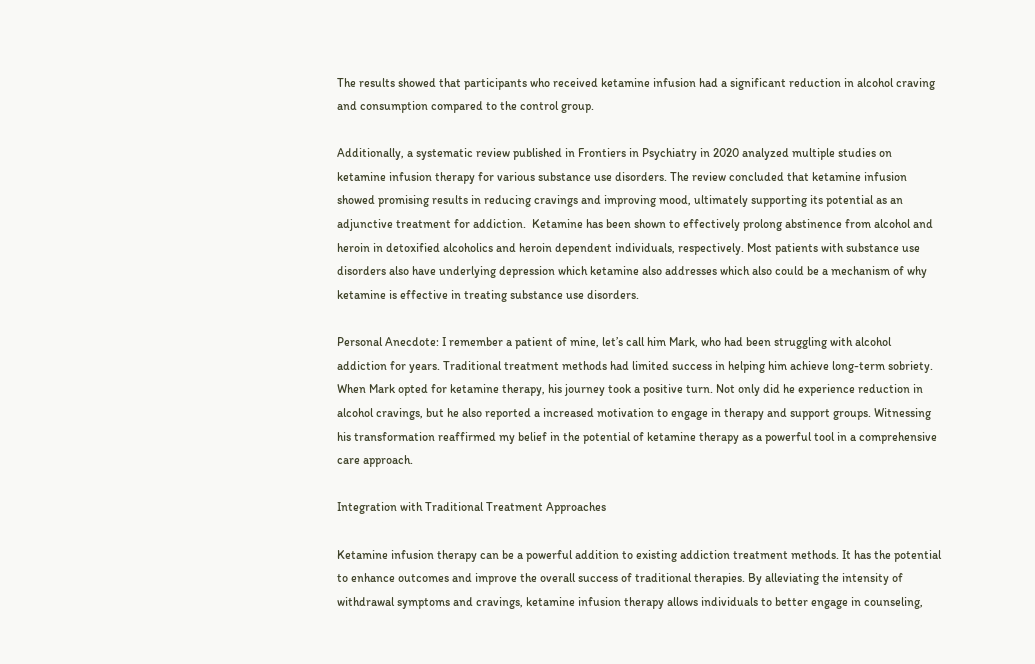The results showed that participants who received ketamine infusion had a significant reduction in alcohol craving and consumption compared to the control group.

Additionally, a systematic review published in Frontiers in Psychiatry in 2020 analyzed multiple studies on ketamine infusion therapy for various substance use disorders. The review concluded that ketamine infusion showed promising results in reducing cravings and improving mood, ultimately supporting its potential as an adjunctive treatment for addiction.  Ketamine has been shown to effectively prolong abstinence from alcohol and heroin in detoxified alcoholics and heroin dependent individuals, respectively. Most patients with substance use disorders also have underlying depression which ketamine also addresses which also could be a mechanism of why ketamine is effective in treating substance use disorders.

Personal Anecdote: I remember a patient of mine, let’s call him Mark, who had been struggling with alcohol addiction for years. Traditional treatment methods had limited success in helping him achieve long-term sobriety. When Mark opted for ketamine therapy, his journey took a positive turn. Not only did he experience reduction in alcohol cravings, but he also reported a increased motivation to engage in therapy and support groups. Witnessing his transformation reaffirmed my belief in the potential of ketamine therapy as a powerful tool in a comprehensive care approach.

Integration with Traditional Treatment Approaches

Ketamine infusion therapy can be a powerful addition to existing addiction treatment methods. It has the potential to enhance outcomes and improve the overall success of traditional therapies. By alleviating the intensity of withdrawal symptoms and cravings, ketamine infusion therapy allows individuals to better engage in counseling,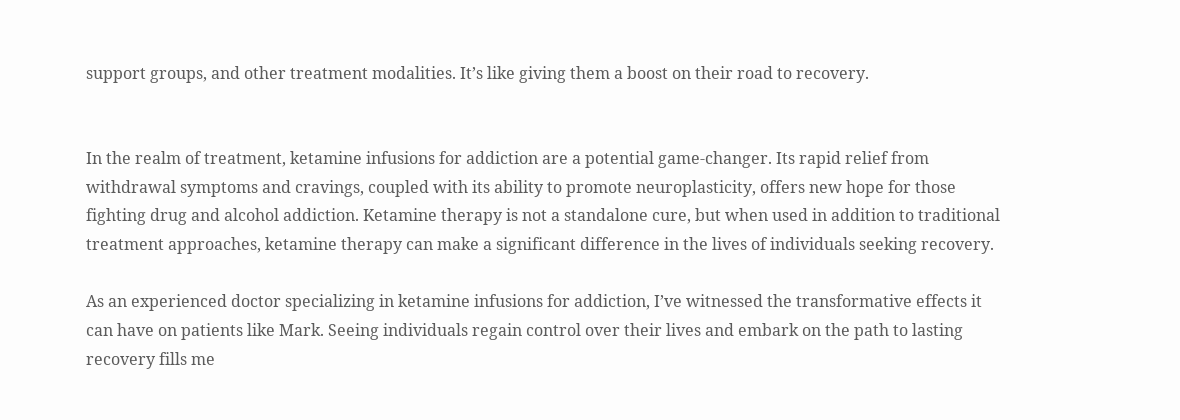support groups, and other treatment modalities. It’s like giving them a boost on their road to recovery.


In the realm of treatment, ketamine infusions for addiction are a potential game-changer. Its rapid relief from withdrawal symptoms and cravings, coupled with its ability to promote neuroplasticity, offers new hope for those fighting drug and alcohol addiction. Ketamine therapy is not a standalone cure, but when used in addition to traditional treatment approaches, ketamine therapy can make a significant difference in the lives of individuals seeking recovery.

As an experienced doctor specializing in ketamine infusions for addiction, I’ve witnessed the transformative effects it can have on patients like Mark. Seeing individuals regain control over their lives and embark on the path to lasting recovery fills me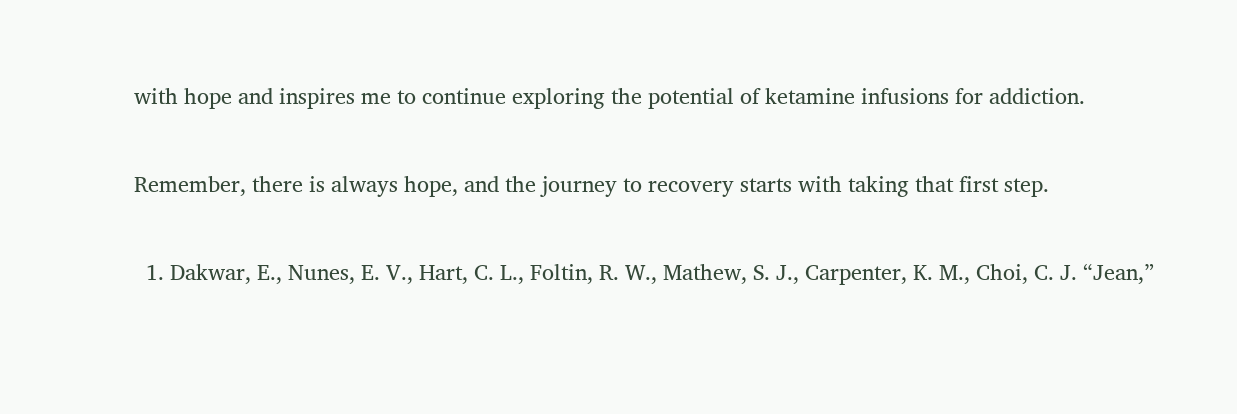with hope and inspires me to continue exploring the potential of ketamine infusions for addiction.

Remember, there is always hope, and the journey to recovery starts with taking that first step.

  1. Dakwar, E., Nunes, E. V., Hart, C. L., Foltin, R. W., Mathew, S. J., Carpenter, K. M., Choi, C. J. “Jean,”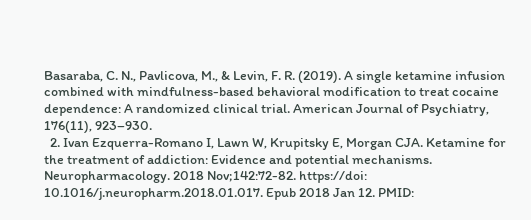Basaraba, C. N., Pavlicova, M., & Levin, F. R. (2019). A single ketamine infusion combined with mindfulness-based behavioral modification to treat cocaine dependence: A randomized clinical trial. American Journal of Psychiatry, 176(11), 923–930.
  2. Ivan Ezquerra-Romano I, Lawn W, Krupitsky E, Morgan CJA. Ketamine for the treatment of addiction: Evidence and potential mechanisms. Neuropharmacology. 2018 Nov;142:72-82. https://doi: 10.1016/j.neuropharm.2018.01.017. Epub 2018 Jan 12. PMID: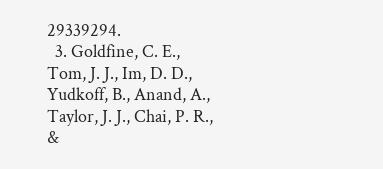29339294.
  3. Goldfine, C. E., Tom, J. J., Im, D. D., Yudkoff, B., Anand, A., Taylor, J. J., Chai, P. R., &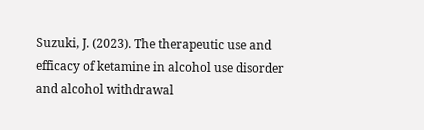Suzuki, J. (2023). The therapeutic use and efficacy of ketamine in alcohol use disorder and alcohol withdrawal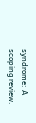syndrome: A scoping review.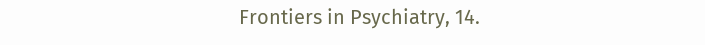Frontiers in Psychiatry, 14.